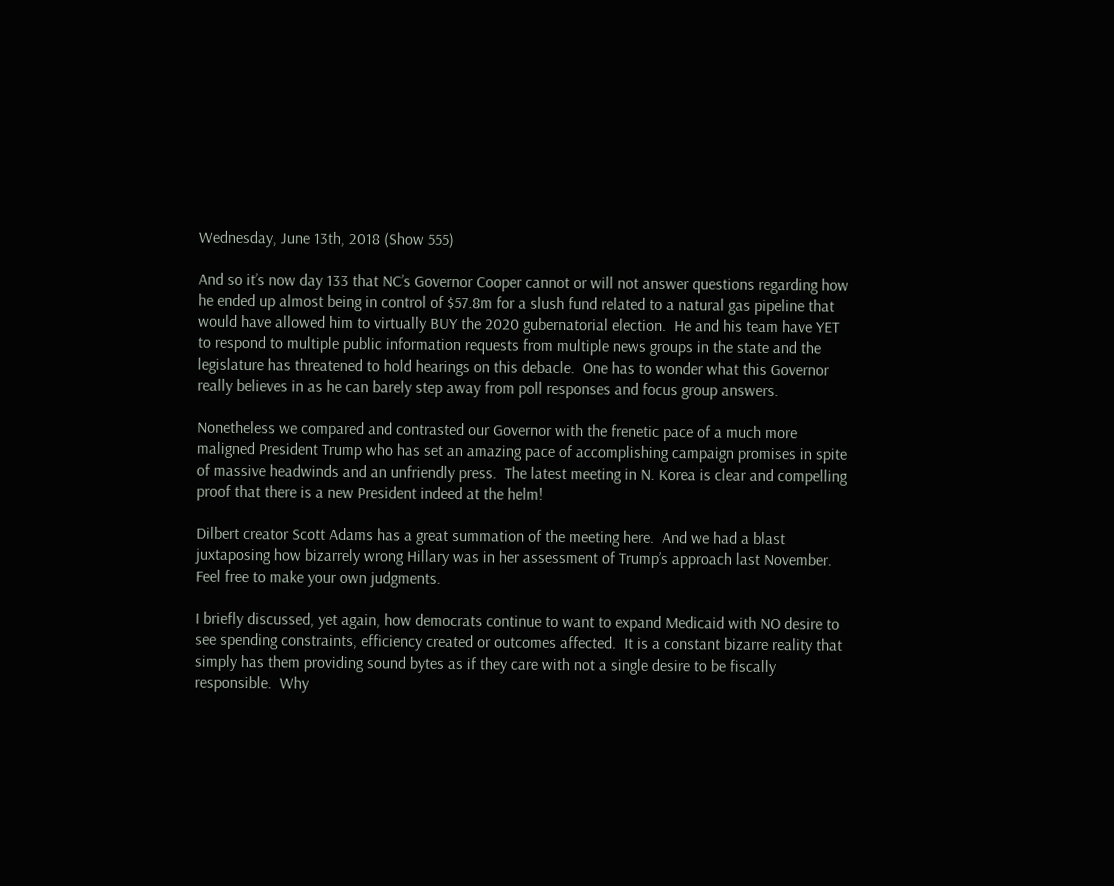Wednesday, June 13th, 2018 (Show 555)

And so it’s now day 133 that NC’s Governor Cooper cannot or will not answer questions regarding how he ended up almost being in control of $57.8m for a slush fund related to a natural gas pipeline that would have allowed him to virtually BUY the 2020 gubernatorial election.  He and his team have YET to respond to multiple public information requests from multiple news groups in the state and the legislature has threatened to hold hearings on this debacle.  One has to wonder what this Governor really believes in as he can barely step away from poll responses and focus group answers.

Nonetheless we compared and contrasted our Governor with the frenetic pace of a much more maligned President Trump who has set an amazing pace of accomplishing campaign promises in spite of massive headwinds and an unfriendly press.  The latest meeting in N. Korea is clear and compelling proof that there is a new President indeed at the helm!

Dilbert creator Scott Adams has a great summation of the meeting here.  And we had a blast juxtaposing how bizarrely wrong Hillary was in her assessment of Trump’s approach last November. Feel free to make your own judgments.

I briefly discussed, yet again, how democrats continue to want to expand Medicaid with NO desire to see spending constraints, efficiency created or outcomes affected.  It is a constant bizarre reality that simply has them providing sound bytes as if they care with not a single desire to be fiscally responsible.  Why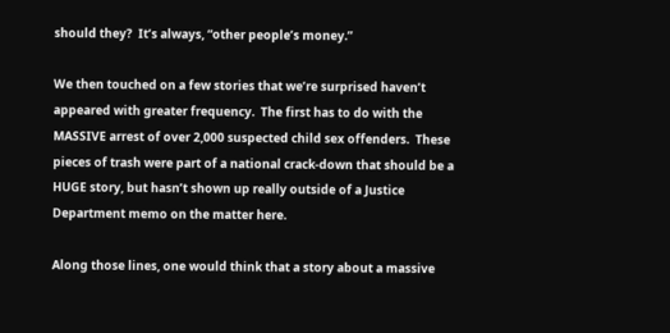should they?  It’s always, “other people’s money.”

We then touched on a few stories that we’re surprised haven’t appeared with greater frequency.  The first has to do with the MASSIVE arrest of over 2,000 suspected child sex offenders.  These pieces of trash were part of a national crack-down that should be a HUGE story, but hasn’t shown up really outside of a Justice Department memo on the matter here.

Along those lines, one would think that a story about a massive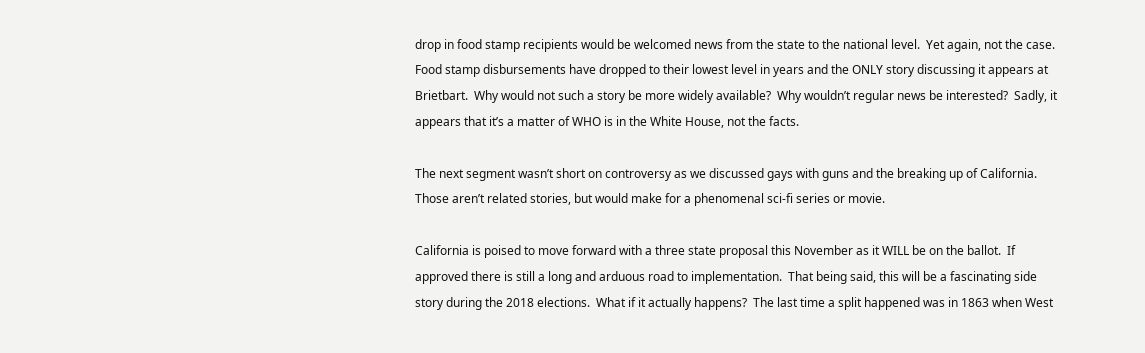drop in food stamp recipients would be welcomed news from the state to the national level.  Yet again, not the case.  Food stamp disbursements have dropped to their lowest level in years and the ONLY story discussing it appears at Brietbart.  Why would not such a story be more widely available?  Why wouldn’t regular news be interested?  Sadly, it appears that it’s a matter of WHO is in the White House, not the facts.

The next segment wasn’t short on controversy as we discussed gays with guns and the breaking up of California.  Those aren’t related stories, but would make for a phenomenal sci-fi series or movie.

California is poised to move forward with a three state proposal this November as it WILL be on the ballot.  If approved there is still a long and arduous road to implementation.  That being said, this will be a fascinating side story during the 2018 elections.  What if it actually happens?  The last time a split happened was in 1863 when West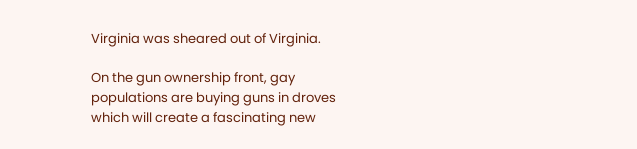Virginia was sheared out of Virginia.

On the gun ownership front, gay populations are buying guns in droves which will create a fascinating new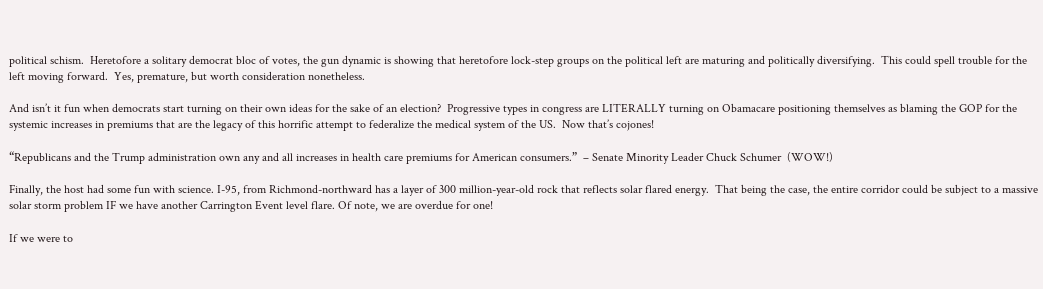political schism.  Heretofore a solitary democrat bloc of votes, the gun dynamic is showing that heretofore lock-step groups on the political left are maturing and politically diversifying.  This could spell trouble for the left moving forward.  Yes, premature, but worth consideration nonetheless.

And isn’t it fun when democrats start turning on their own ideas for the sake of an election?  Progressive types in congress are LITERALLY turning on Obamacare positioning themselves as blaming the GOP for the systemic increases in premiums that are the legacy of this horrific attempt to federalize the medical system of the US.  Now that’s cojones!

“Republicans and the Trump administration own any and all increases in health care premiums for American consumers.”  – Senate Minority Leader Chuck Schumer  (WOW!)

Finally, the host had some fun with science. I-95, from Richmond-northward has a layer of 300 million-year-old rock that reflects solar flared energy.  That being the case, the entire corridor could be subject to a massive solar storm problem IF we have another Carrington Event level flare. Of note, we are overdue for one!

If we were to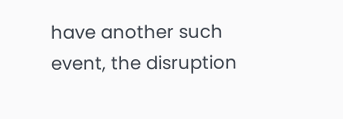have another such event, the disruption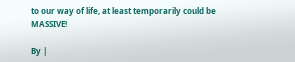to our way of life, at least temporarily could be MASSIVE!

By |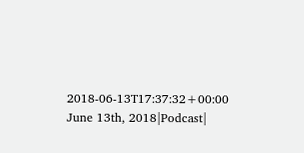2018-06-13T17:37:32+00:00 June 13th, 2018|Podcast|